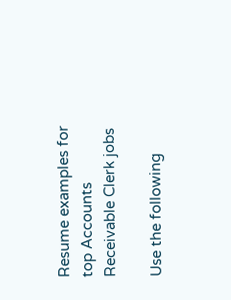Resume examples for top Accounts Receivable Clerk jobs

Use the following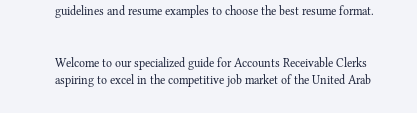guidelines and resume examples to choose the best resume format.


Welcome to our specialized guide for Accounts Receivable Clerks aspiring to excel in the competitive job market of the United Arab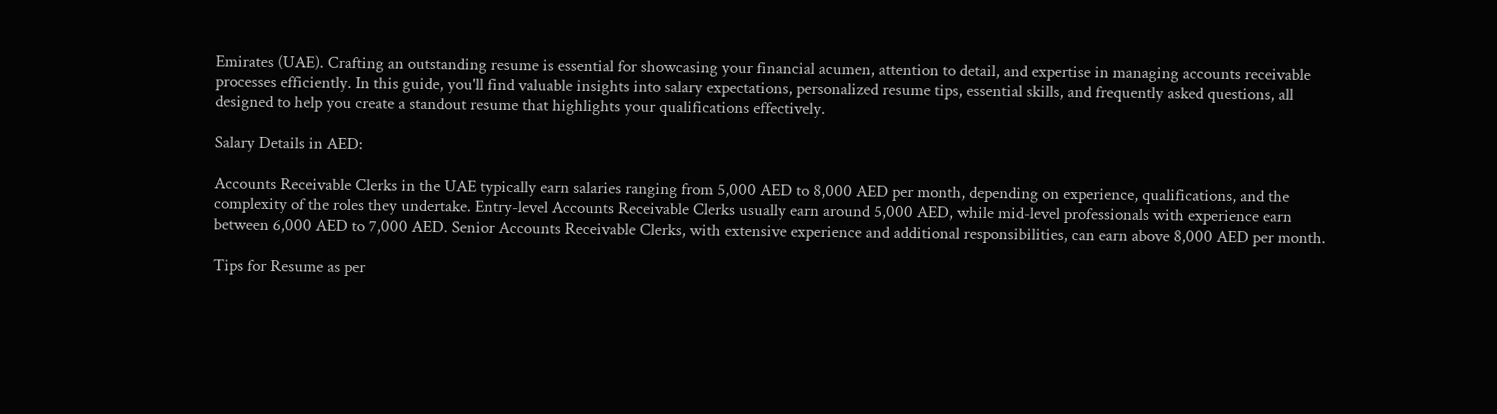Emirates (UAE). Crafting an outstanding resume is essential for showcasing your financial acumen, attention to detail, and expertise in managing accounts receivable processes efficiently. In this guide, you'll find valuable insights into salary expectations, personalized resume tips, essential skills, and frequently asked questions, all designed to help you create a standout resume that highlights your qualifications effectively.

Salary Details in AED:

Accounts Receivable Clerks in the UAE typically earn salaries ranging from 5,000 AED to 8,000 AED per month, depending on experience, qualifications, and the complexity of the roles they undertake. Entry-level Accounts Receivable Clerks usually earn around 5,000 AED, while mid-level professionals with experience earn between 6,000 AED to 7,000 AED. Senior Accounts Receivable Clerks, with extensive experience and additional responsibilities, can earn above 8,000 AED per month.

Tips for Resume as per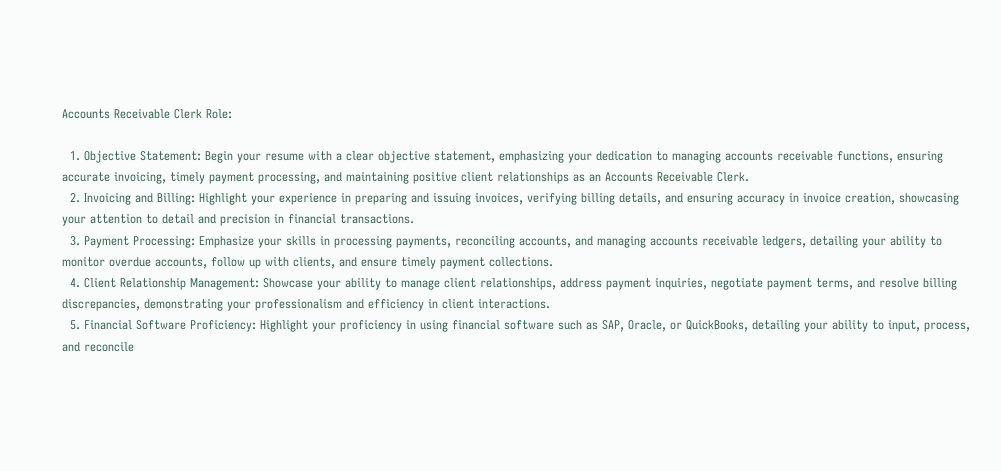Accounts Receivable Clerk Role:

  1. Objective Statement: Begin your resume with a clear objective statement, emphasizing your dedication to managing accounts receivable functions, ensuring accurate invoicing, timely payment processing, and maintaining positive client relationships as an Accounts Receivable Clerk.
  2. Invoicing and Billing: Highlight your experience in preparing and issuing invoices, verifying billing details, and ensuring accuracy in invoice creation, showcasing your attention to detail and precision in financial transactions.
  3. Payment Processing: Emphasize your skills in processing payments, reconciling accounts, and managing accounts receivable ledgers, detailing your ability to monitor overdue accounts, follow up with clients, and ensure timely payment collections.
  4. Client Relationship Management: Showcase your ability to manage client relationships, address payment inquiries, negotiate payment terms, and resolve billing discrepancies, demonstrating your professionalism and efficiency in client interactions.
  5. Financial Software Proficiency: Highlight your proficiency in using financial software such as SAP, Oracle, or QuickBooks, detailing your ability to input, process, and reconcile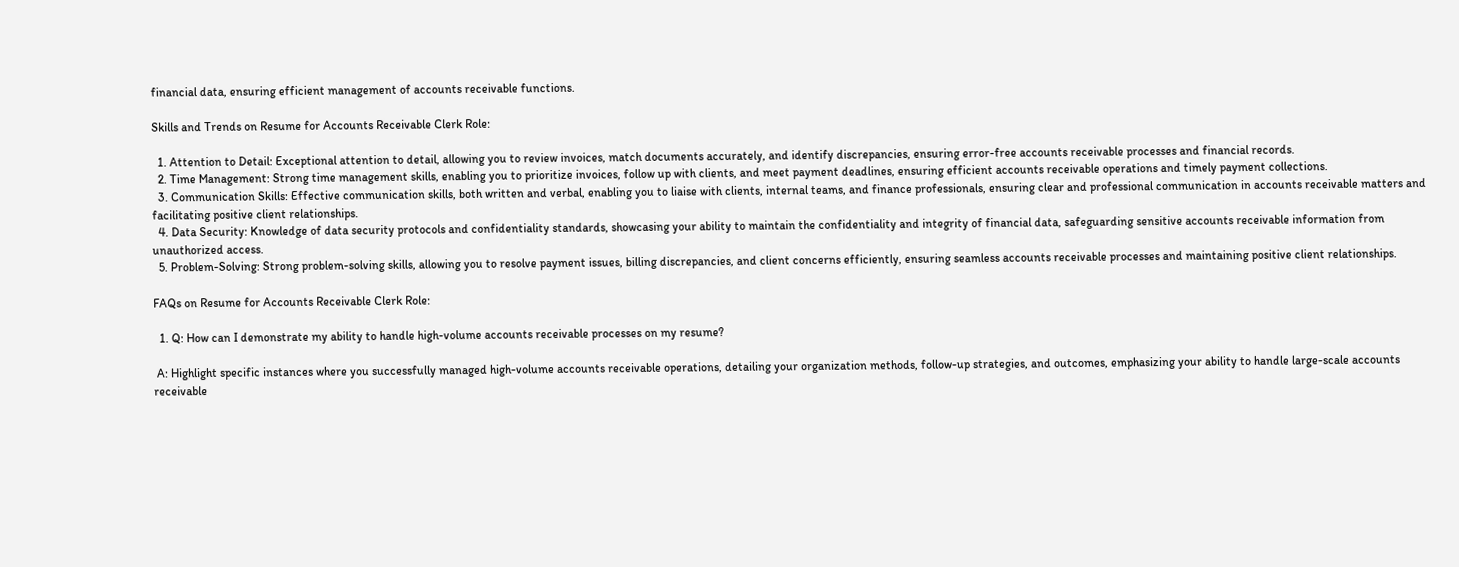financial data, ensuring efficient management of accounts receivable functions.

Skills and Trends on Resume for Accounts Receivable Clerk Role:

  1. Attention to Detail: Exceptional attention to detail, allowing you to review invoices, match documents accurately, and identify discrepancies, ensuring error-free accounts receivable processes and financial records.
  2. Time Management: Strong time management skills, enabling you to prioritize invoices, follow up with clients, and meet payment deadlines, ensuring efficient accounts receivable operations and timely payment collections.
  3. Communication Skills: Effective communication skills, both written and verbal, enabling you to liaise with clients, internal teams, and finance professionals, ensuring clear and professional communication in accounts receivable matters and facilitating positive client relationships.
  4. Data Security: Knowledge of data security protocols and confidentiality standards, showcasing your ability to maintain the confidentiality and integrity of financial data, safeguarding sensitive accounts receivable information from unauthorized access.
  5. Problem-Solving: Strong problem-solving skills, allowing you to resolve payment issues, billing discrepancies, and client concerns efficiently, ensuring seamless accounts receivable processes and maintaining positive client relationships.

FAQs on Resume for Accounts Receivable Clerk Role:

  1. Q: How can I demonstrate my ability to handle high-volume accounts receivable processes on my resume?

 A: Highlight specific instances where you successfully managed high-volume accounts receivable operations, detailing your organization methods, follow-up strategies, and outcomes, emphasizing your ability to handle large-scale accounts receivable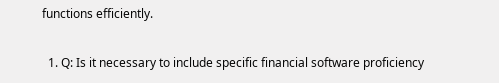functions efficiently.

  1. Q: Is it necessary to include specific financial software proficiency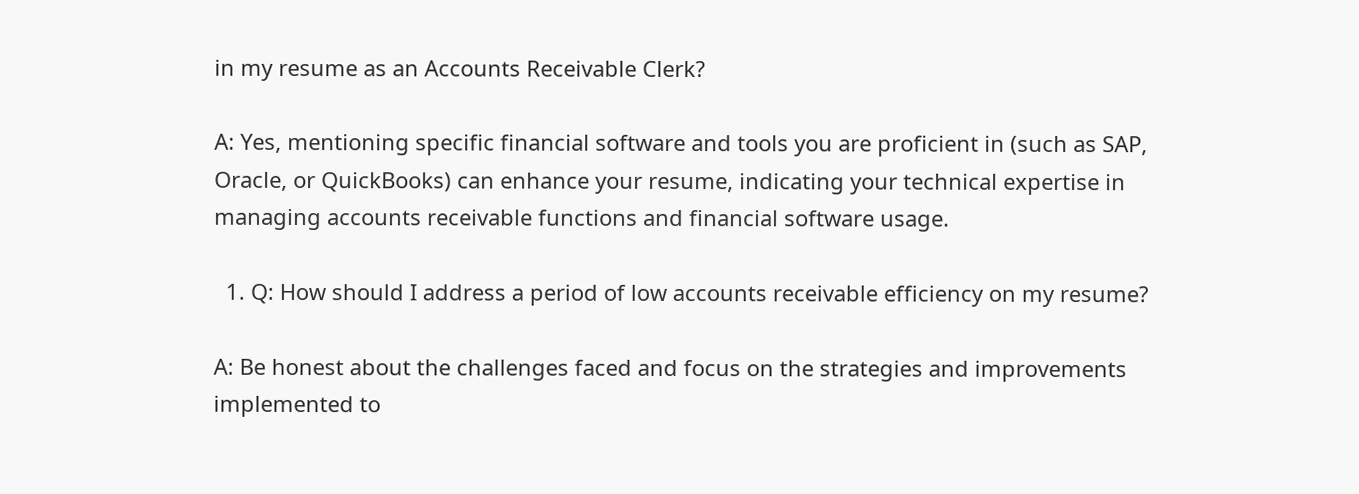in my resume as an Accounts Receivable Clerk?

A: Yes, mentioning specific financial software and tools you are proficient in (such as SAP, Oracle, or QuickBooks) can enhance your resume, indicating your technical expertise in managing accounts receivable functions and financial software usage.

  1. Q: How should I address a period of low accounts receivable efficiency on my resume?

A: Be honest about the challenges faced and focus on the strategies and improvements implemented to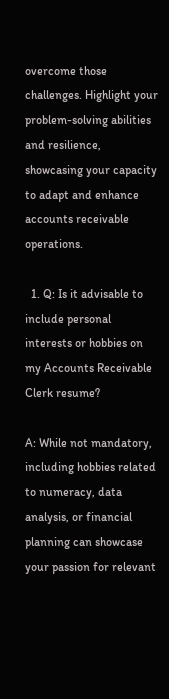overcome those challenges. Highlight your problem-solving abilities and resilience, showcasing your capacity to adapt and enhance accounts receivable operations.

  1. Q: Is it advisable to include personal interests or hobbies on my Accounts Receivable Clerk resume?

A: While not mandatory, including hobbies related to numeracy, data analysis, or financial planning can showcase your passion for relevant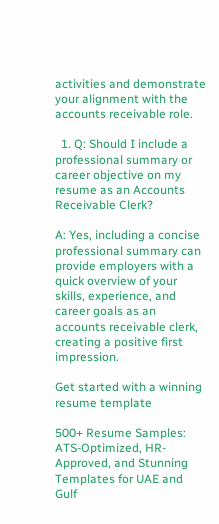activities and demonstrate your alignment with the accounts receivable role.

  1. Q: Should I include a professional summary or career objective on my resume as an Accounts Receivable Clerk?

A: Yes, including a concise professional summary can provide employers with a quick overview of your skills, experience, and career goals as an accounts receivable clerk, creating a positive first impression.

Get started with a winning resume template

500+ Resume Samples: ATS-Optimized, HR-Approved, and Stunning Templates for UAE and Gulf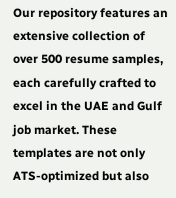Our repository features an extensive collection of over 500 resume samples, each carefully crafted to excel in the UAE and Gulf job market. These templates are not only ATS-optimized but also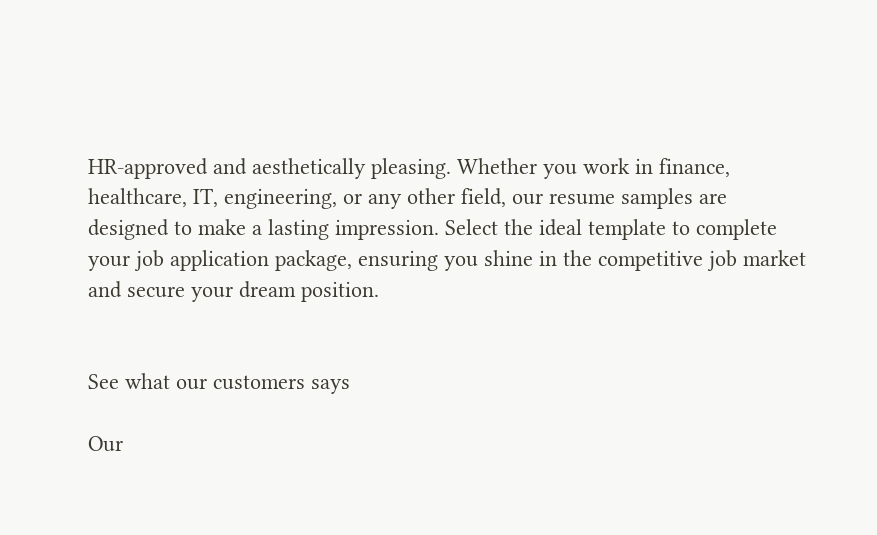HR-approved and aesthetically pleasing. Whether you work in finance, healthcare, IT, engineering, or any other field, our resume samples are designed to make a lasting impression. Select the ideal template to complete your job application package, ensuring you shine in the competitive job market and secure your dream position.


See what our customers says

Our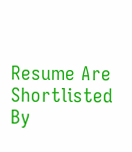Resume Are Shortlisted By